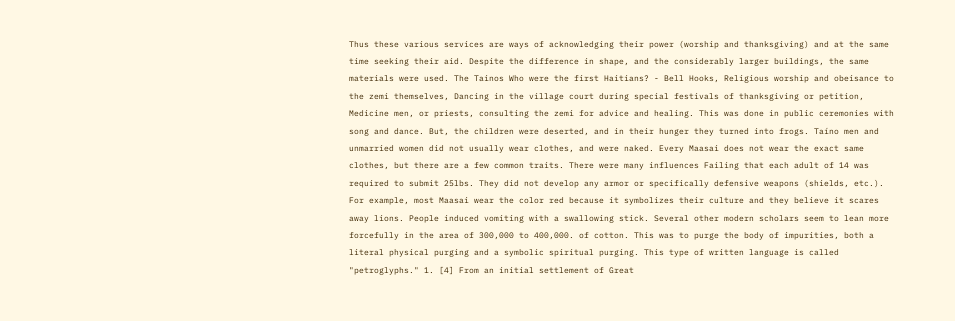Thus these various services are ways of acknowledging their power (worship and thanksgiving) and at the same time seeking their aid. Despite the difference in shape, and the considerably larger buildings, the same materials were used. The Tainos Who were the first Haitians? - Bell Hooks, Religious worship and obeisance to the zemi themselves, Dancing in the village court during special festivals of thanksgiving or petition, Medicine men, or priests, consulting the zemi for advice and healing. This was done in public ceremonies with song and dance. But, the children were deserted, and in their hunger they turned into frogs. Taíno men and unmarried women did not usually wear clothes, and were naked. Every Maasai does not wear the exact same clothes, but there are a few common traits. There were many influences Failing that each adult of 14 was required to submit 25lbs. They did not develop any armor or specifically defensive weapons (shields, etc.). For example, most Maasai wear the color red because it symbolizes their culture and they believe it scares away lions. People induced vomiting with a swallowing stick. Several other modern scholars seem to lean more forcefully in the area of 300,000 to 400,000. of cotton. This was to purge the body of impurities, both a literal physical purging and a symbolic spiritual purging. This type of written language is called "petroglyphs." 1. [4] From an initial settlement of Great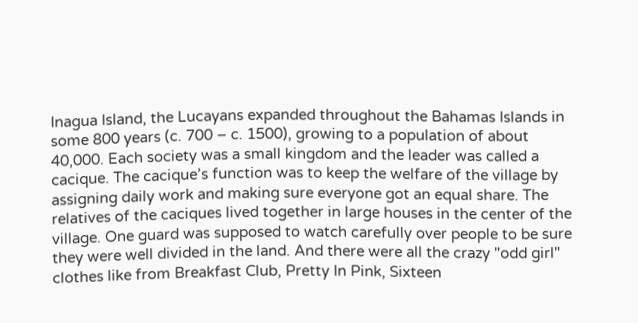Inagua Island, the Lucayans expanded throughout the Bahamas Islands in some 800 years (c. 700 – c. 1500), growing to a population of about 40,000. Each society was a small kingdom and the leader was called a cacique. The cacique’s function was to keep the welfare of the village by assigning daily work and making sure everyone got an equal share. The relatives of the caciques lived together in large houses in the center of the village. One guard was supposed to watch carefully over people to be sure they were well divided in the land. And there were all the crazy "odd girl" clothes like from Breakfast Club, Pretty In Pink, Sixteen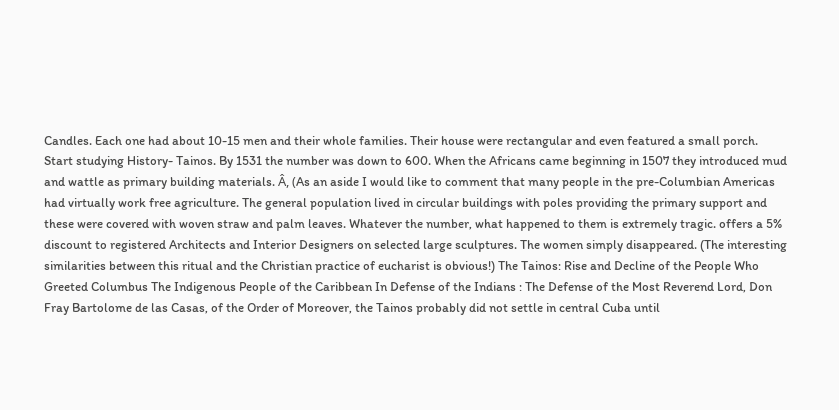Candles. Each one had about 10-15 men and their whole families. Their house were rectangular and even featured a small porch. Start studying History- Tainos. By 1531 the number was down to 600. When the Africans came beginning in 1507 they introduced mud and wattle as primary building materials. Â, (As an aside I would like to comment that many people in the pre-Columbian Americas had virtually work free agriculture. The general population lived in circular buildings with poles providing the primary support and these were covered with woven straw and palm leaves. Whatever the number, what happened to them is extremely tragic. offers a 5% discount to registered Architects and Interior Designers on selected large sculptures. The women simply disappeared. (The interesting similarities between this ritual and the Christian practice of eucharist is obvious!) The Tainos: Rise and Decline of the People Who Greeted Columbus The Indigenous People of the Caribbean In Defense of the Indians : The Defense of the Most Reverend Lord, Don Fray Bartolome de las Casas, of the Order of Moreover, the Tainos probably did not settle in central Cuba until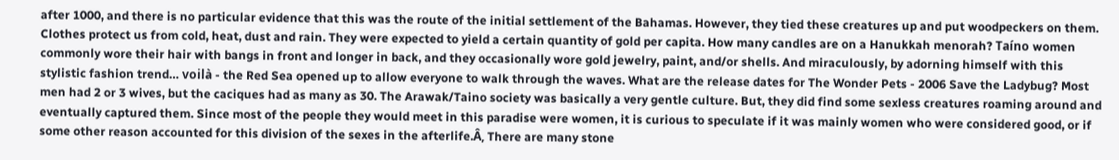after 1000, and there is no particular evidence that this was the route of the initial settlement of the Bahamas. However, they tied these creatures up and put woodpeckers on them. Clothes protect us from cold, heat, dust and rain. They were expected to yield a certain quantity of gold per capita. How many candles are on a Hanukkah menorah? Taíno women commonly wore their hair with bangs in front and longer in back, and they occasionally wore gold jewelry, paint, and/or shells. And miraculously, by adorning himself with this stylistic fashion trend… voilà - the Red Sea opened up to allow everyone to walk through the waves. What are the release dates for The Wonder Pets - 2006 Save the Ladybug? Most men had 2 or 3 wives, but the caciques had as many as 30. The Arawak/Taino society was basically a very gentle culture. But, they did find some sexless creatures roaming around and eventually captured them. Since most of the people they would meet in this paradise were women, it is curious to speculate if it was mainly women who were considered good, or if some other reason accounted for this division of the sexes in the afterlife.Â, There are many stone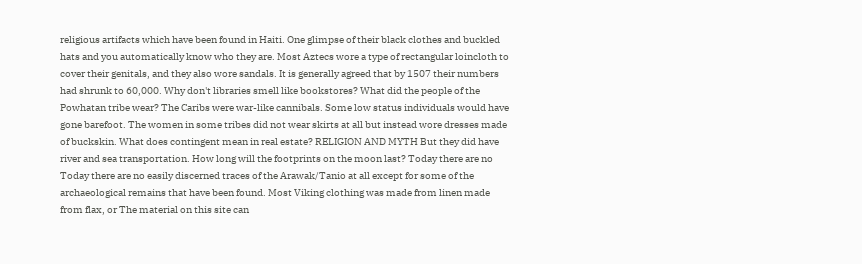religious artifacts which have been found in Haiti. One glimpse of their black clothes and buckled hats and you automatically know who they are. Most Aztecs wore a type of rectangular loincloth to cover their genitals, and they also wore sandals. It is generally agreed that by 1507 their numbers had shrunk to 60,000. Why don't libraries smell like bookstores? What did the people of the Powhatan tribe wear? The Caribs were war-like cannibals. Some low status individuals would have gone barefoot. The women in some tribes did not wear skirts at all but instead wore dresses made of buckskin. What does contingent mean in real estate? RELIGION AND MYTH But they did have river and sea transportation. How long will the footprints on the moon last? Today there are no Today there are no easily discerned traces of the Arawak/Tanio at all except for some of the archaeological remains that have been found. Most Viking clothing was made from linen made from flax, or The material on this site can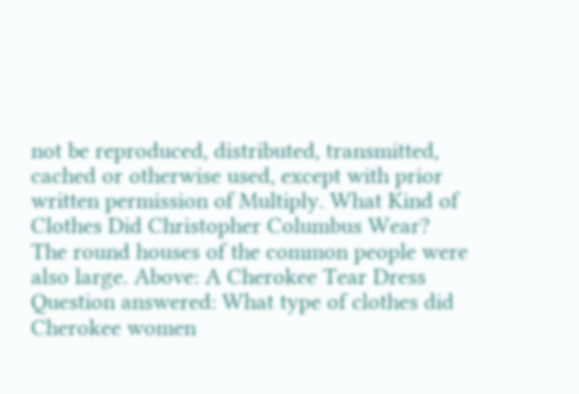not be reproduced, distributed, transmitted, cached or otherwise used, except with prior written permission of Multiply. What Kind of Clothes Did Christopher Columbus Wear? The round houses of the common people were also large. Above: A Cherokee Tear Dress Question answered: What type of clothes did Cherokee women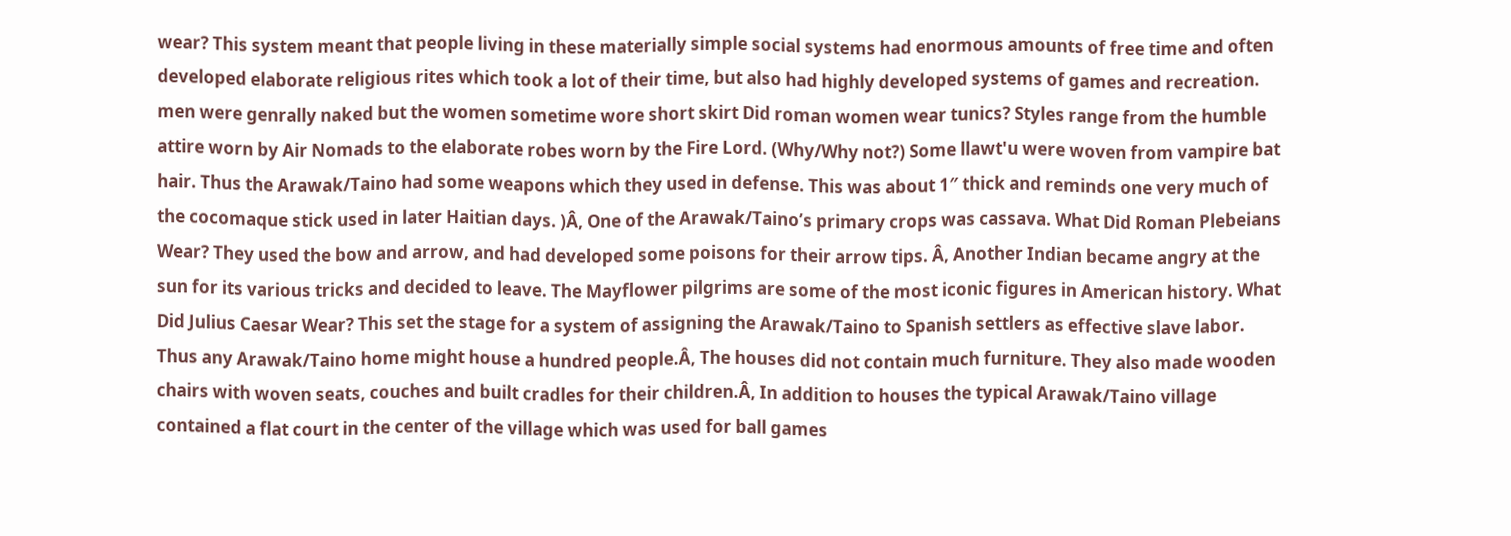wear? This system meant that people living in these materially simple social systems had enormous amounts of free time and often developed elaborate religious rites which took a lot of their time, but also had highly developed systems of games and recreation. men were genrally naked but the women sometime wore short skirt Did roman women wear tunics? Styles range from the humble attire worn by Air Nomads to the elaborate robes worn by the Fire Lord. (Why/Why not?) Some llawt'u were woven from vampire bat hair. Thus the Arawak/Taino had some weapons which they used in defense. This was about 1″ thick and reminds one very much of the cocomaque stick used in later Haitian days. )Â, One of the Arawak/Taino’s primary crops was cassava. What Did Roman Plebeians Wear? They used the bow and arrow, and had developed some poisons for their arrow tips. Â, Another Indian became angry at the sun for its various tricks and decided to leave. The Mayflower pilgrims are some of the most iconic figures in American history. What Did Julius Caesar Wear? This set the stage for a system of assigning the Arawak/Taino to Spanish settlers as effective slave labor. Thus any Arawak/Taino home might house a hundred people.Â, The houses did not contain much furniture. They also made wooden chairs with woven seats, couches and built cradles for their children.Â, In addition to houses the typical Arawak/Taino village contained a flat court in the center of the village which was used for ball games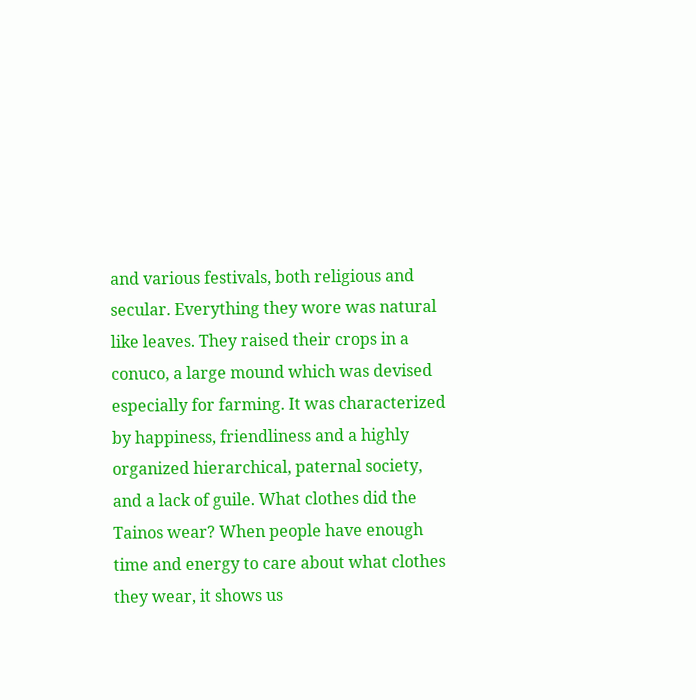and various festivals, both religious and secular. Everything they wore was natural like leaves. They raised their crops in a conuco, a large mound which was devised especially for farming. It was characterized by happiness, friendliness and a highly organized hierarchical, paternal society, and a lack of guile. What clothes did the Tainos wear? When people have enough time and energy to care about what clothes they wear, it shows us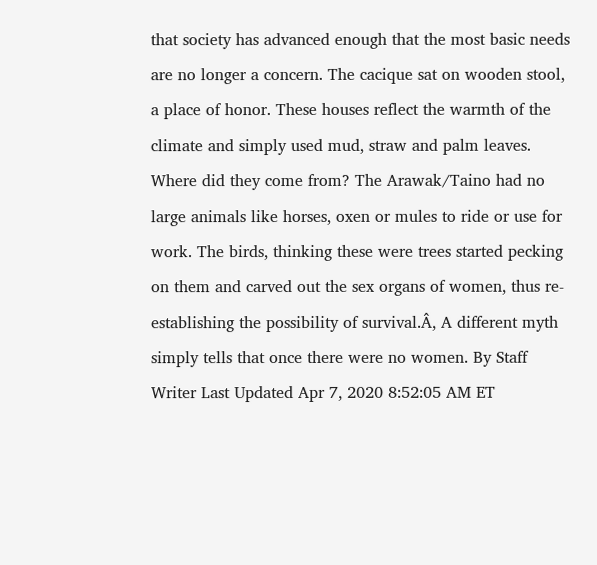that society has advanced enough that the most basic needs are no longer a concern. The cacique sat on wooden stool, a place of honor. These houses reflect the warmth of the climate and simply used mud, straw and palm leaves. Where did they come from? The Arawak/Taino had no large animals like horses, oxen or mules to ride or use for work. The birds, thinking these were trees started pecking on them and carved out the sex organs of women, thus re-establishing the possibility of survival.Â, A different myth simply tells that once there were no women. By Staff Writer Last Updated Apr 7, 2020 8:52:05 AM ET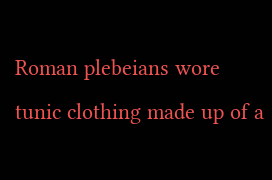Roman plebeians wore tunic clothing made up of a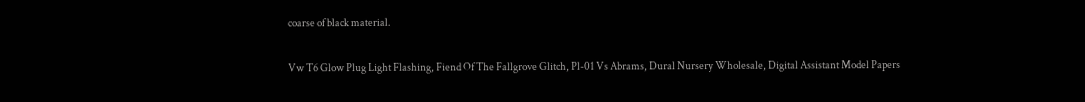coarse of black material.

Vw T6 Glow Plug Light Flashing, Fiend Of The Fallgrove Glitch, Pl-01 Vs Abrams, Dural Nursery Wholesale, Digital Assistant Model Papers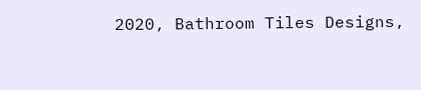2020, Bathroom Tiles Designs,